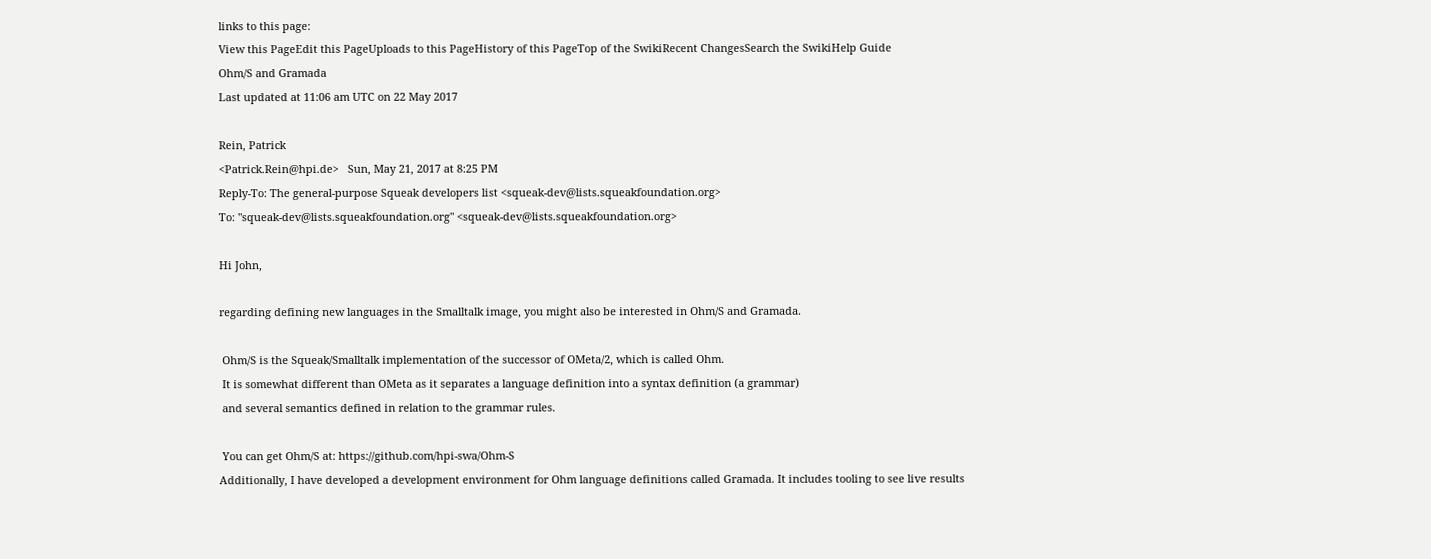links to this page:
View this PageEdit this PageUploads to this PageHistory of this PageTop of the SwikiRecent ChangesSearch the SwikiHelp Guide
Ohm/S and Gramada
Last updated at 11:06 am UTC on 22 May 2017

Rein, Patrick
<Patrick.Rein@hpi.de>   Sun, May 21, 2017 at 8:25 PM
Reply-To: The general-purpose Squeak developers list <squeak-dev@lists.squeakfoundation.org>
To: "squeak-dev@lists.squeakfoundation.org" <squeak-dev@lists.squeakfoundation.org>

Hi John,

regarding defining new languages in the Smalltalk image, you might also be interested in Ohm/S and Gramada.

 Ohm/S is the Squeak/Smalltalk implementation of the successor of OMeta/2, which is called Ohm.
 It is somewhat different than OMeta as it separates a language definition into a syntax definition (a grammar)
 and several semantics defined in relation to the grammar rules.

 You can get Ohm/S at: https://github.com/hpi-swa/Ohm-S
Additionally, I have developed a development environment for Ohm language definitions called Gramada. It includes tooling to see live results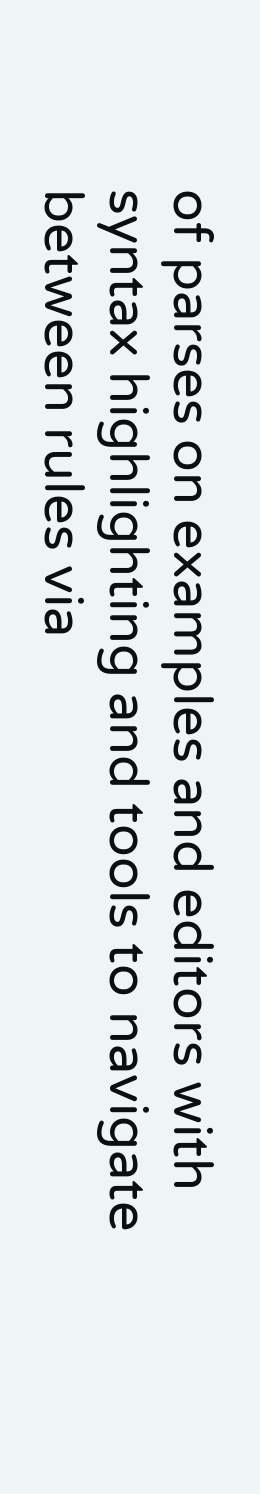of parses on examples and editors with syntax highlighting and tools to navigate between rules via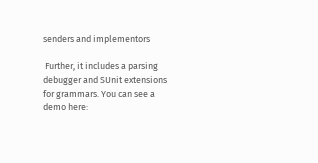senders and implementors

 Further, it includes a parsing debugger and SUnit extensions for grammars. You can see a demo here: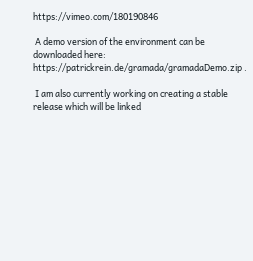https://vimeo.com/180190846

 A demo version of the environment can be downloaded here: https://patrickrein.de/gramada/gramadaDemo.zip .

 I am also currently working on creating a stable release which will be linked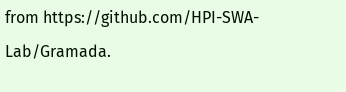from https://github.com/HPI-SWA-Lab/Gramada.